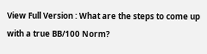View Full Version : What are the steps to come up with a true BB/100 Norm?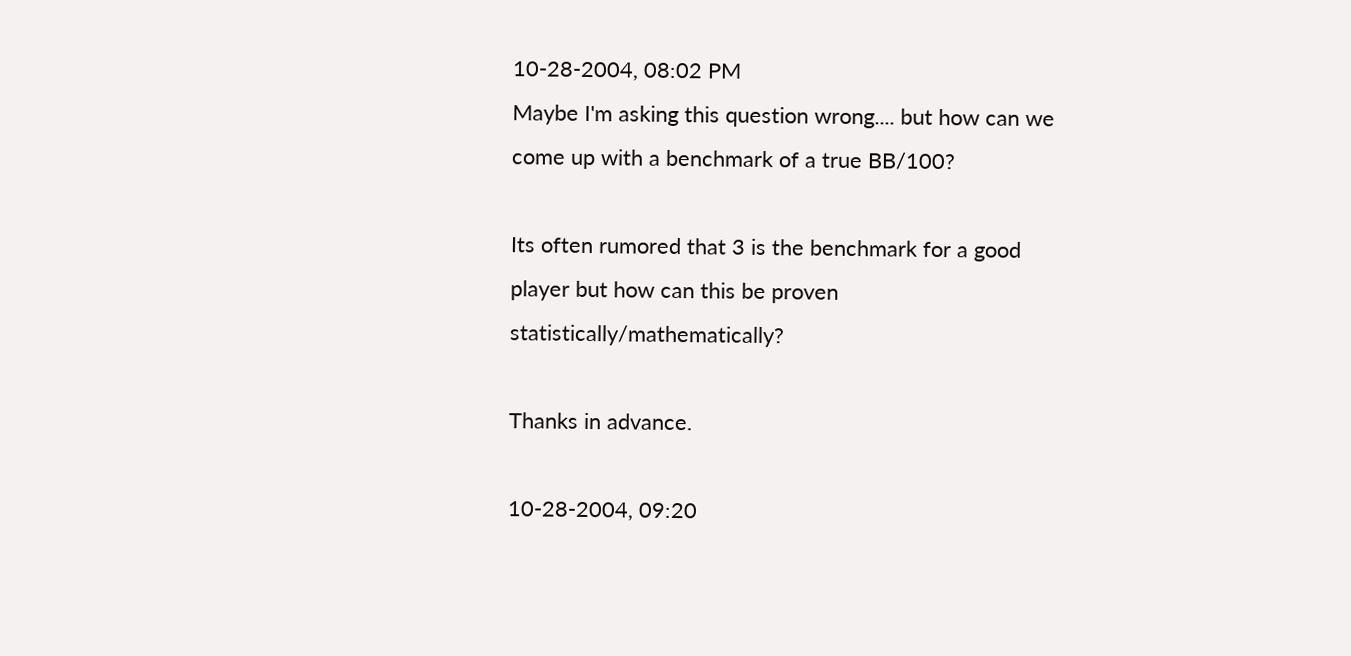10-28-2004, 08:02 PM
Maybe I'm asking this question wrong.... but how can we come up with a benchmark of a true BB/100?

Its often rumored that 3 is the benchmark for a good player but how can this be proven statistically/mathematically?

Thanks in advance.

10-28-2004, 09:20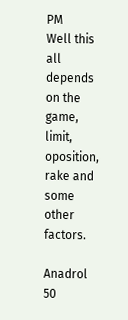PM
Well this all depends on the game, limit, oposition, rake and some other factors.

Anadrol 50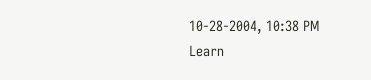10-28-2004, 10:38 PM
Learn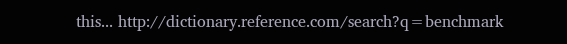this... http://dictionary.reference.com/search?q=benchmark